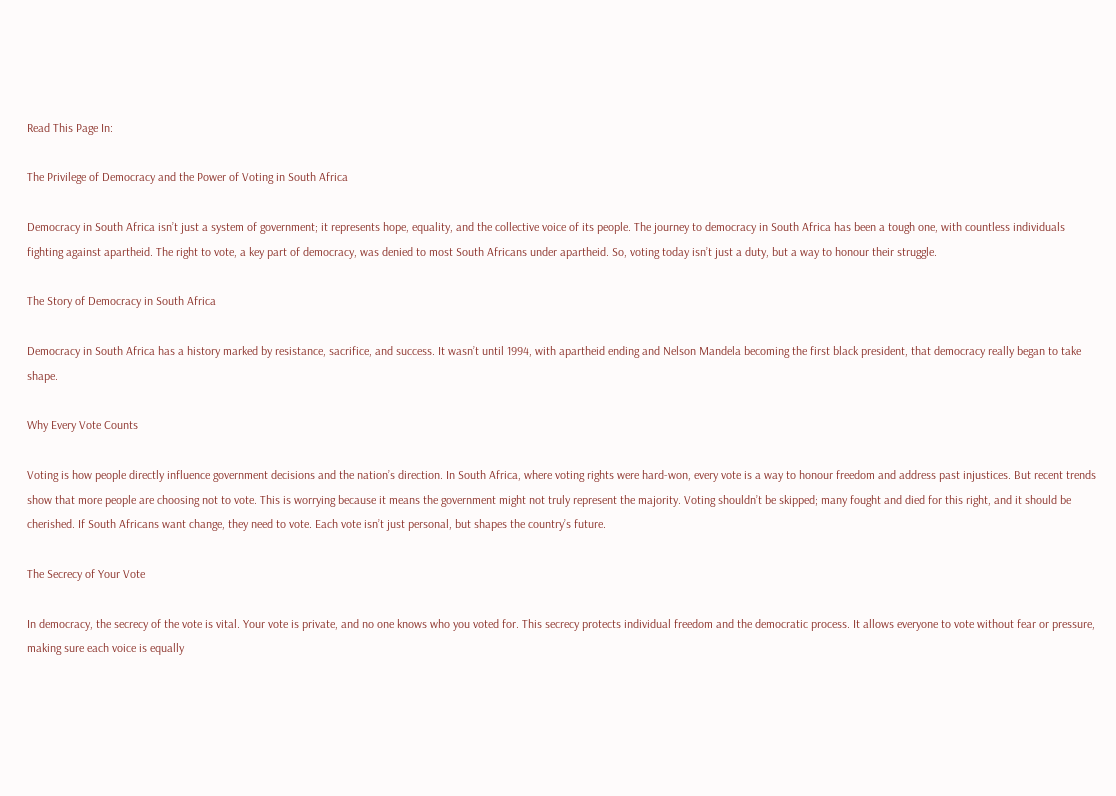Read This Page In:

The Privilege of Democracy and the Power of Voting in South Africa

Democracy in South Africa isn’t just a system of government; it represents hope, equality, and the collective voice of its people. The journey to democracy in South Africa has been a tough one, with countless individuals fighting against apartheid. The right to vote, a key part of democracy, was denied to most South Africans under apartheid. So, voting today isn’t just a duty, but a way to honour their struggle.

The Story of Democracy in South Africa

Democracy in South Africa has a history marked by resistance, sacrifice, and success. It wasn’t until 1994, with apartheid ending and Nelson Mandela becoming the first black president, that democracy really began to take shape.

Why Every Vote Counts

Voting is how people directly influence government decisions and the nation’s direction. In South Africa, where voting rights were hard-won, every vote is a way to honour freedom and address past injustices. But recent trends show that more people are choosing not to vote. This is worrying because it means the government might not truly represent the majority. Voting shouldn’t be skipped; many fought and died for this right, and it should be cherished. If South Africans want change, they need to vote. Each vote isn’t just personal, but shapes the country’s future.

The Secrecy of Your Vote

In democracy, the secrecy of the vote is vital. Your vote is private, and no one knows who you voted for. This secrecy protects individual freedom and the democratic process. It allows everyone to vote without fear or pressure, making sure each voice is equally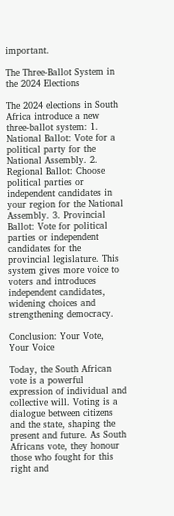important.

The Three-Ballot System in the 2024 Elections

The 2024 elections in South Africa introduce a new three-ballot system: 1. National Ballot: Vote for a political party for the National Assembly. 2. Regional Ballot: Choose political parties or independent candidates in your region for the National Assembly. 3. Provincial Ballot: Vote for political parties or independent candidates for the provincial legislature. This system gives more voice to voters and introduces independent candidates, widening choices and strengthening democracy.

Conclusion: Your Vote, Your Voice

Today, the South African vote is a powerful expression of individual and collective will. Voting is a dialogue between citizens and the state, shaping the present and future. As South Africans vote, they honour those who fought for this right and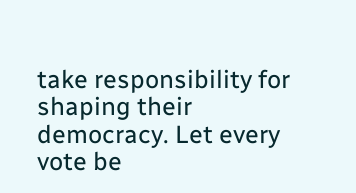take responsibility for shaping their democracy. Let every vote be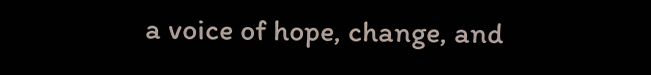a voice of hope, change, and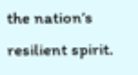the nation’s resilient spirit.